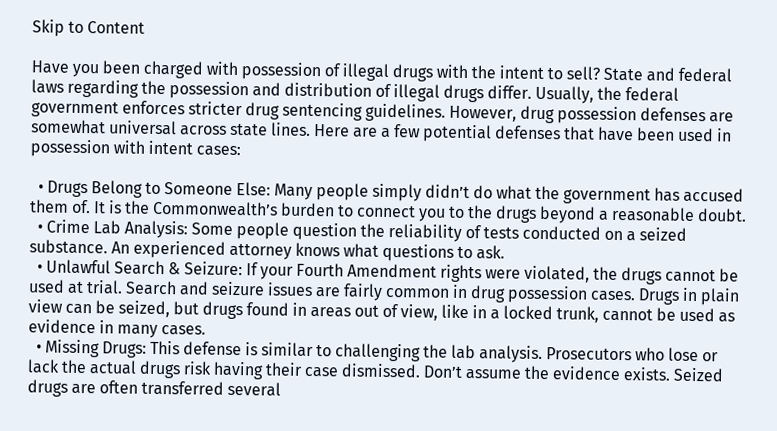Skip to Content

Have you been charged with possession of illegal drugs with the intent to sell? State and federal laws regarding the possession and distribution of illegal drugs differ. Usually, the federal government enforces stricter drug sentencing guidelines. However, drug possession defenses are somewhat universal across state lines. Here are a few potential defenses that have been used in possession with intent cases:

  • Drugs Belong to Someone Else: Many people simply didn’t do what the government has accused them of. It is the Commonwealth’s burden to connect you to the drugs beyond a reasonable doubt.
  • Crime Lab Analysis: Some people question the reliability of tests conducted on a seized substance. An experienced attorney knows what questions to ask.
  • Unlawful Search & Seizure: If your Fourth Amendment rights were violated, the drugs cannot be used at trial. Search and seizure issues are fairly common in drug possession cases. Drugs in plain view can be seized, but drugs found in areas out of view, like in a locked trunk, cannot be used as evidence in many cases.
  • Missing Drugs: This defense is similar to challenging the lab analysis. Prosecutors who lose or lack the actual drugs risk having their case dismissed. Don’t assume the evidence exists. Seized drugs are often transferred several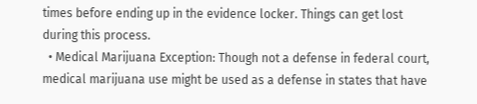times before ending up in the evidence locker. Things can get lost during this process.
  • Medical Marijuana Exception: Though not a defense in federal court, medical marijuana use might be used as a defense in states that have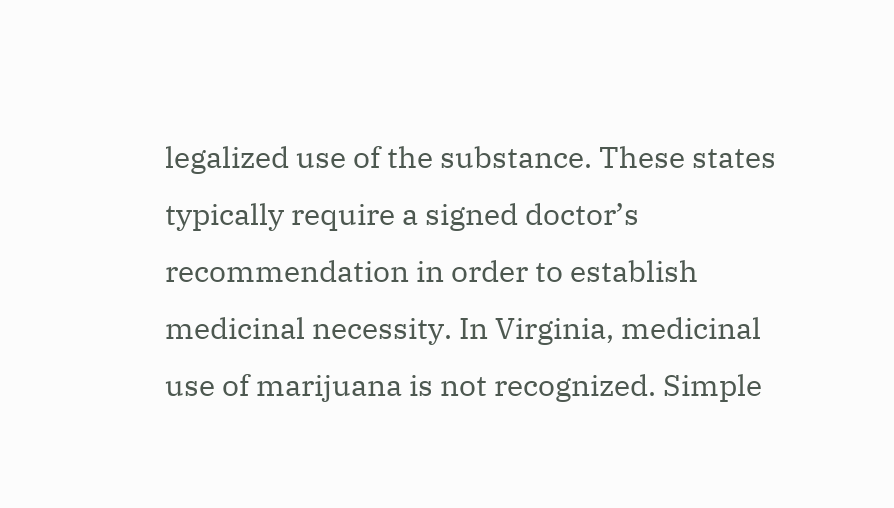legalized use of the substance. These states typically require a signed doctor’s recommendation in order to establish medicinal necessity. In Virginia, medicinal use of marijuana is not recognized. Simple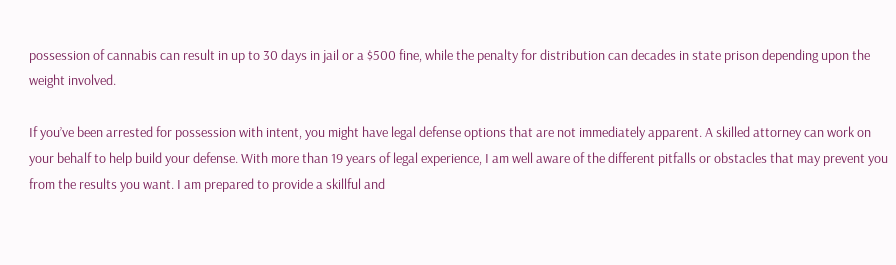possession of cannabis can result in up to 30 days in jail or a $500 fine, while the penalty for distribution can decades in state prison depending upon the weight involved.

If you’ve been arrested for possession with intent, you might have legal defense options that are not immediately apparent. A skilled attorney can work on your behalf to help build your defense. With more than 19 years of legal experience, I am well aware of the different pitfalls or obstacles that may prevent you from the results you want. I am prepared to provide a skillful and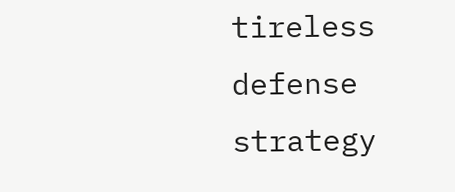tireless defense strategy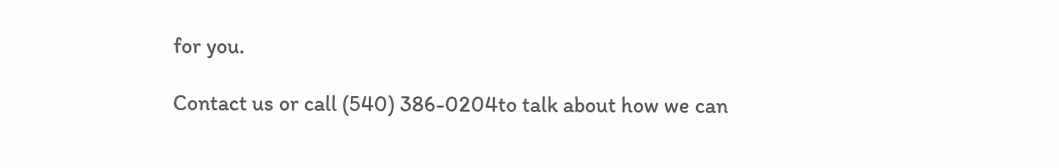for you.

Contact us or call (540) 386-0204to talk about how we can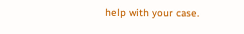help with your case.